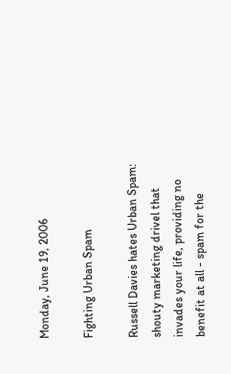Monday, June 19, 2006

Fighting Urban Spam

Russell Davies hates Urban Spam: shouty marketing drivel that invades your life, providing no benefit at all - spam for the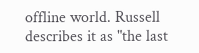offline world. Russell describes it as "the last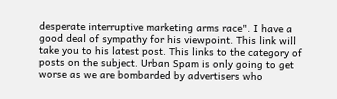desperate interruptive marketing arms race". I have a good deal of sympathy for his viewpoint. This link will take you to his latest post. This links to the category of posts on the subject. Urban Spam is only going to get worse as we are bombarded by advertisers who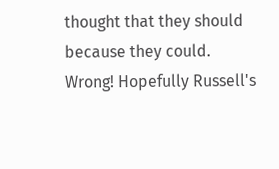thought that they should because they could. Wrong! Hopefully Russell's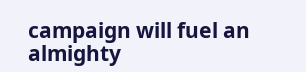campaign will fuel an almighty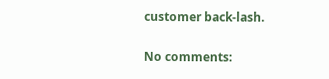customer back-lash.

No comments: